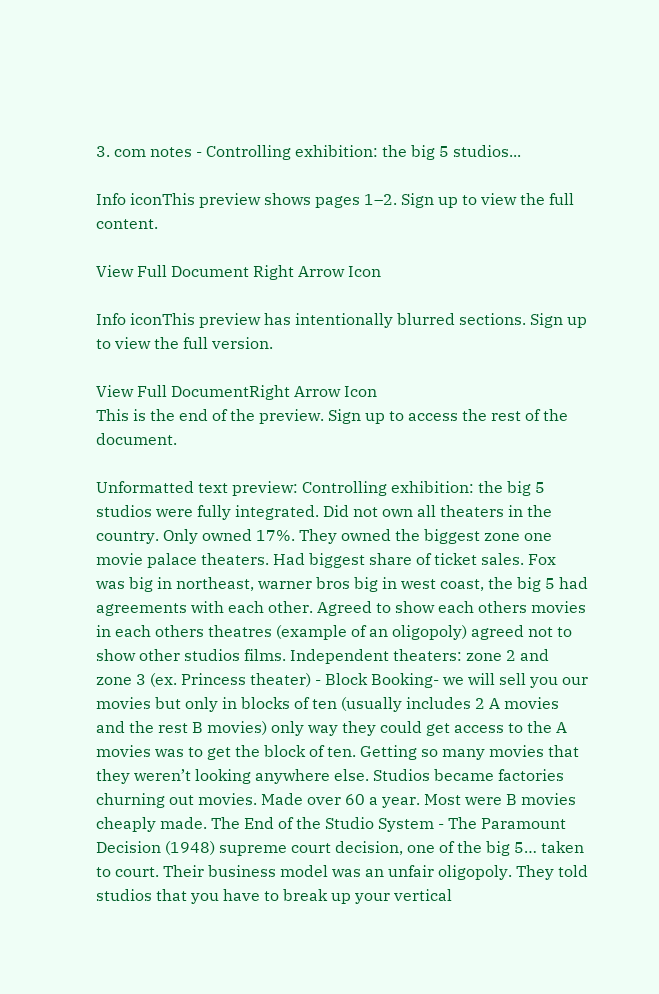3. com notes - Controlling exhibition: the big 5 studios...

Info iconThis preview shows pages 1–2. Sign up to view the full content.

View Full Document Right Arrow Icon

Info iconThis preview has intentionally blurred sections. Sign up to view the full version.

View Full DocumentRight Arrow Icon
This is the end of the preview. Sign up to access the rest of the document.

Unformatted text preview: Controlling exhibition: the big 5 studios were fully integrated. Did not own all theaters in the country. Only owned 17%. They owned the biggest zone one movie palace theaters. Had biggest share of ticket sales. Fox was big in northeast, warner bros big in west coast, the big 5 had agreements with each other. Agreed to show each others movies in each others theatres (example of an oligopoly) agreed not to show other studios films. Independent theaters: zone 2 and zone 3 (ex. Princess theater) - Block Booking- we will sell you our movies but only in blocks of ten (usually includes 2 A movies and the rest B movies) only way they could get access to the A movies was to get the block of ten. Getting so many movies that they weren’t looking anywhere else. Studios became factories churning out movies. Made over 60 a year. Most were B movies cheaply made. The End of the Studio System - The Paramount Decision (1948) supreme court decision, one of the big 5… taken to court. Their business model was an unfair oligopoly. They told studios that you have to break up your vertical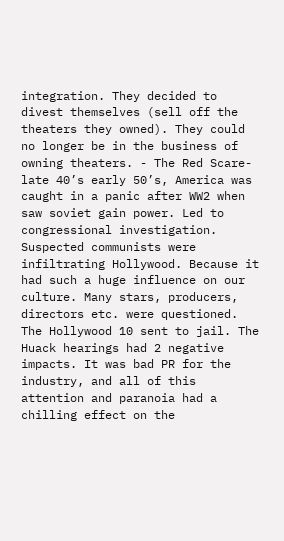integration. They decided to divest themselves (sell off the theaters they owned). They could no longer be in the business of owning theaters. - The Red Scare- late 40’s early 50’s, America was caught in a panic after WW2 when saw soviet gain power. Led to congressional investigation. Suspected communists were infiltrating Hollywood. Because it had such a huge influence on our culture. Many stars, producers, directors etc. were questioned. The Hollywood 10 sent to jail. The Huack hearings had 2 negative impacts. It was bad PR for the industry, and all of this attention and paranoia had a chilling effect on the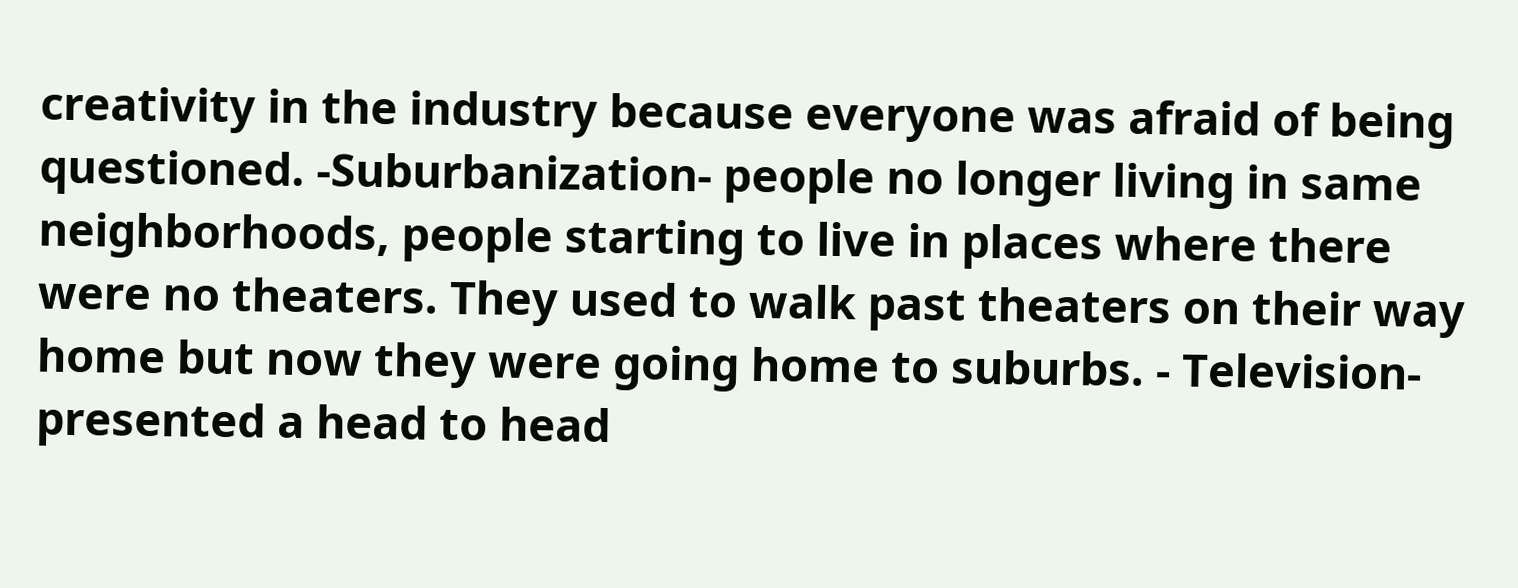creativity in the industry because everyone was afraid of being questioned. -Suburbanization- people no longer living in same neighborhoods, people starting to live in places where there were no theaters. They used to walk past theaters on their way home but now they were going home to suburbs. - Television- presented a head to head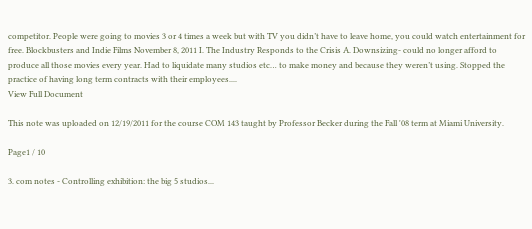competitor. People were going to movies 3 or 4 times a week but with TV you didn’t have to leave home, you could watch entertainment for free. Blockbusters and Indie Films November 8, 2011 I. The Industry Responds to the Crisis A. Downsizing- could no longer afford to produce all those movies every year. Had to liquidate many studios etc… to make money and because they weren’t using. Stopped the practice of having long term contracts with their employees....
View Full Document

This note was uploaded on 12/19/2011 for the course COM 143 taught by Professor Becker during the Fall '08 term at Miami University.

Page1 / 10

3. com notes - Controlling exhibition: the big 5 studios...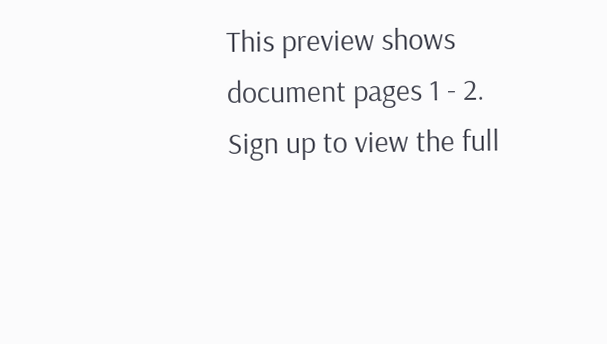This preview shows document pages 1 - 2. Sign up to view the full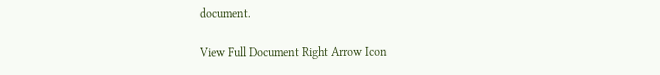document.

View Full Document Right Arrow Icon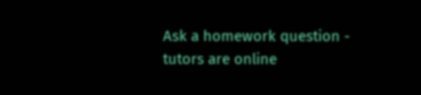Ask a homework question - tutors are online